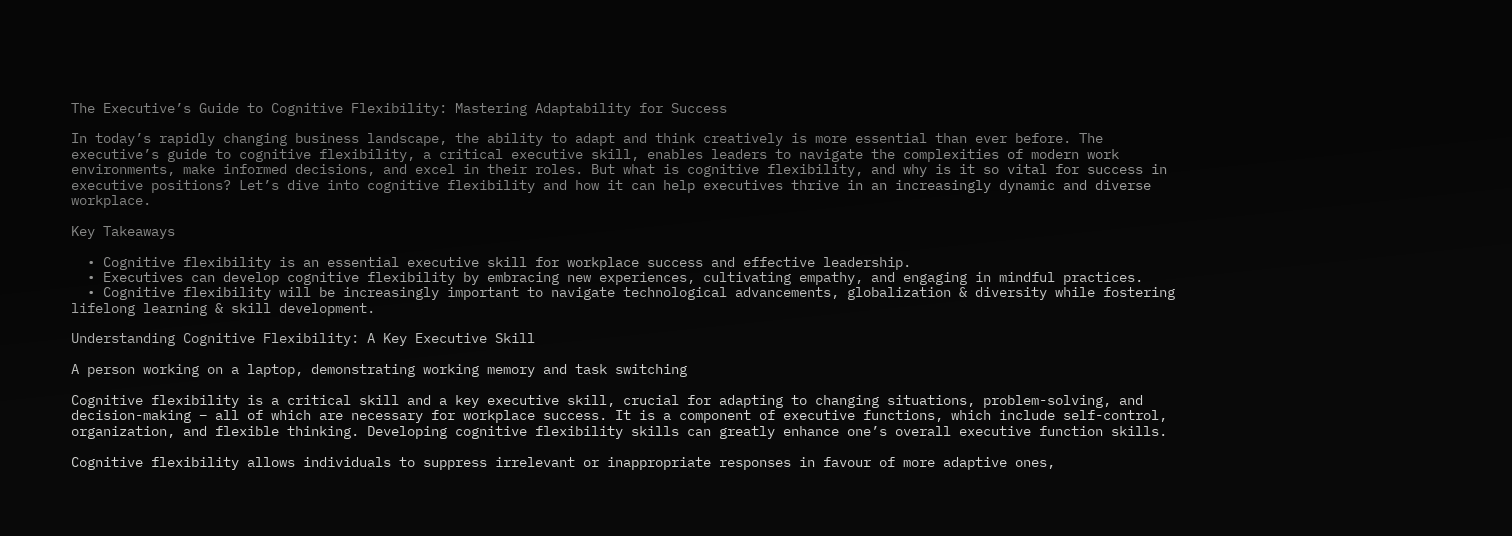The Executive’s Guide to Cognitive Flexibility: Mastering Adaptability for Success

In today’s rapidly changing business landscape, the ability to adapt and think creatively is more essential than ever before. The executive’s guide to cognitive flexibility, a critical executive skill, enables leaders to navigate the complexities of modern work environments, make informed decisions, and excel in their roles. But what is cognitive flexibility, and why is it so vital for success in executive positions? Let’s dive into cognitive flexibility and how it can help executives thrive in an increasingly dynamic and diverse workplace.

Key Takeaways

  • Cognitive flexibility is an essential executive skill for workplace success and effective leadership.
  • Executives can develop cognitive flexibility by embracing new experiences, cultivating empathy, and engaging in mindful practices.
  • Cognitive flexibility will be increasingly important to navigate technological advancements, globalization & diversity while fostering lifelong learning & skill development.

Understanding Cognitive Flexibility: A Key Executive Skill

A person working on a laptop, demonstrating working memory and task switching

Cognitive flexibility is a critical skill and a key executive skill, crucial for adapting to changing situations, problem-solving, and decision-making – all of which are necessary for workplace success. It is a component of executive functions, which include self-control, organization, and flexible thinking. Developing cognitive flexibility skills can greatly enhance one’s overall executive function skills.

Cognitive flexibility allows individuals to suppress irrelevant or inappropriate responses in favour of more adaptive ones,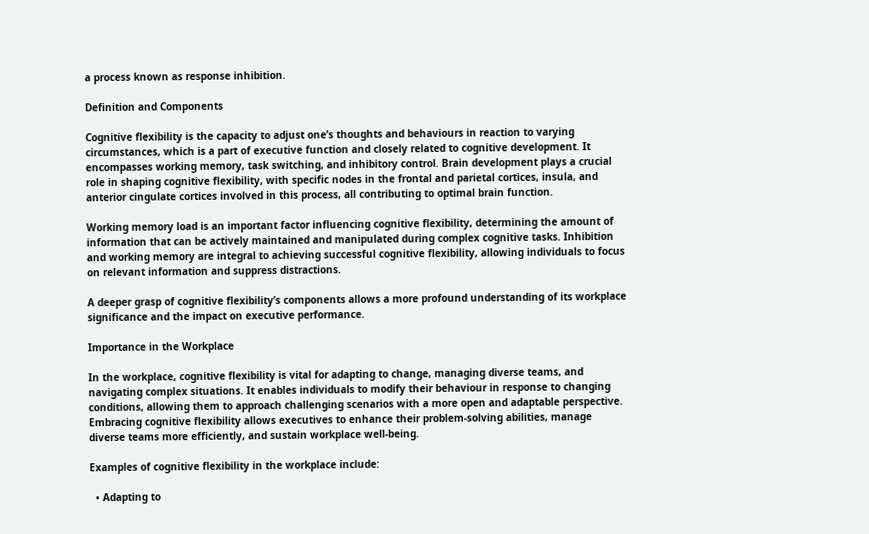a process known as response inhibition.

Definition and Components

Cognitive flexibility is the capacity to adjust one’s thoughts and behaviours in reaction to varying circumstances, which is a part of executive function and closely related to cognitive development. It encompasses working memory, task switching, and inhibitory control. Brain development plays a crucial role in shaping cognitive flexibility, with specific nodes in the frontal and parietal cortices, insula, and anterior cingulate cortices involved in this process, all contributing to optimal brain function.

Working memory load is an important factor influencing cognitive flexibility, determining the amount of information that can be actively maintained and manipulated during complex cognitive tasks. Inhibition and working memory are integral to achieving successful cognitive flexibility, allowing individuals to focus on relevant information and suppress distractions.

A deeper grasp of cognitive flexibility’s components allows a more profound understanding of its workplace significance and the impact on executive performance.

Importance in the Workplace

In the workplace, cognitive flexibility is vital for adapting to change, managing diverse teams, and navigating complex situations. It enables individuals to modify their behaviour in response to changing conditions, allowing them to approach challenging scenarios with a more open and adaptable perspective. Embracing cognitive flexibility allows executives to enhance their problem-solving abilities, manage diverse teams more efficiently, and sustain workplace well-being.

Examples of cognitive flexibility in the workplace include:

  • Adapting to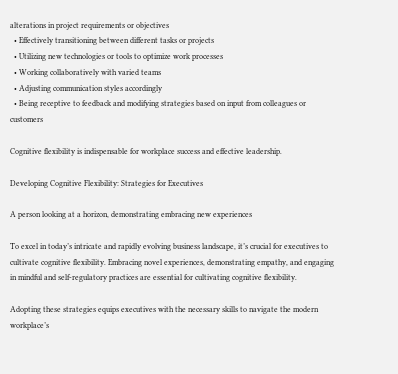alterations in project requirements or objectives
  • Effectively transitioning between different tasks or projects
  • Utilizing new technologies or tools to optimize work processes
  • Working collaboratively with varied teams
  • Adjusting communication styles accordingly
  • Being receptive to feedback and modifying strategies based on input from colleagues or customers

Cognitive flexibility is indispensable for workplace success and effective leadership.

Developing Cognitive Flexibility: Strategies for Executives

A person looking at a horizon, demonstrating embracing new experiences

To excel in today’s intricate and rapidly evolving business landscape, it’s crucial for executives to cultivate cognitive flexibility. Embracing novel experiences, demonstrating empathy, and engaging in mindful and self-regulatory practices are essential for cultivating cognitive flexibility.

Adopting these strategies equips executives with the necessary skills to navigate the modern workplace’s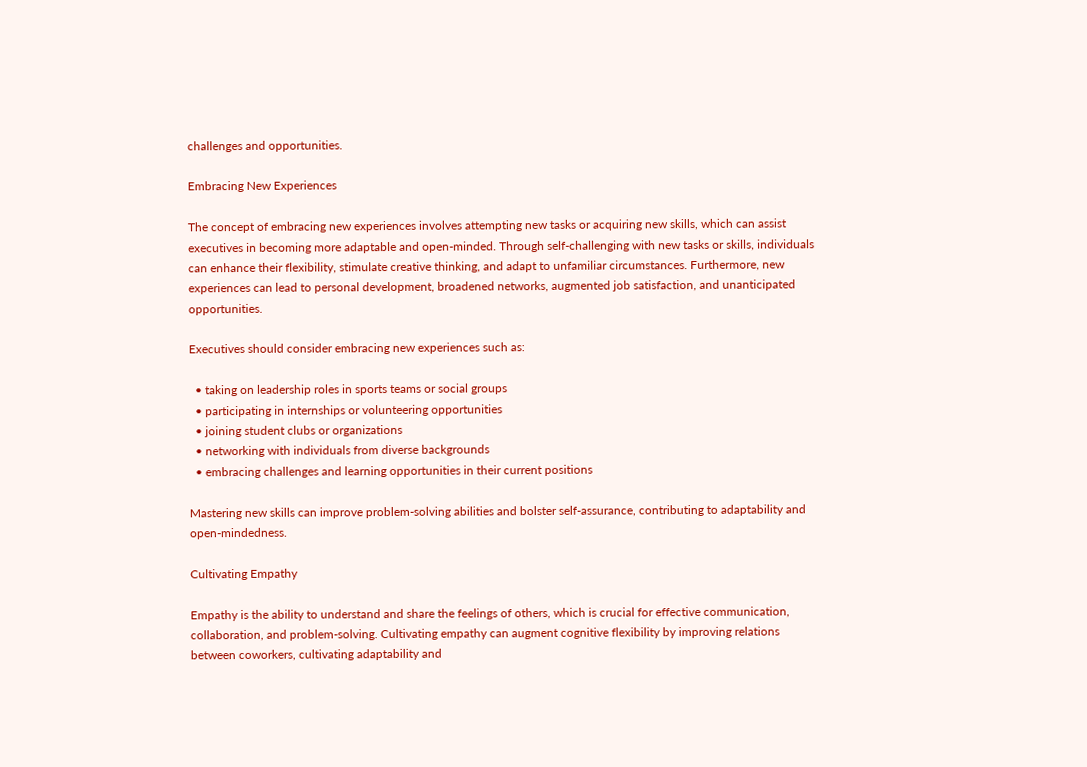challenges and opportunities.

Embracing New Experiences

The concept of embracing new experiences involves attempting new tasks or acquiring new skills, which can assist executives in becoming more adaptable and open-minded. Through self-challenging with new tasks or skills, individuals can enhance their flexibility, stimulate creative thinking, and adapt to unfamiliar circumstances. Furthermore, new experiences can lead to personal development, broadened networks, augmented job satisfaction, and unanticipated opportunities.

Executives should consider embracing new experiences such as:

  • taking on leadership roles in sports teams or social groups
  • participating in internships or volunteering opportunities
  • joining student clubs or organizations
  • networking with individuals from diverse backgrounds
  • embracing challenges and learning opportunities in their current positions

Mastering new skills can improve problem-solving abilities and bolster self-assurance, contributing to adaptability and open-mindedness.

Cultivating Empathy

Empathy is the ability to understand and share the feelings of others, which is crucial for effective communication, collaboration, and problem-solving. Cultivating empathy can augment cognitive flexibility by improving relations between coworkers, cultivating adaptability and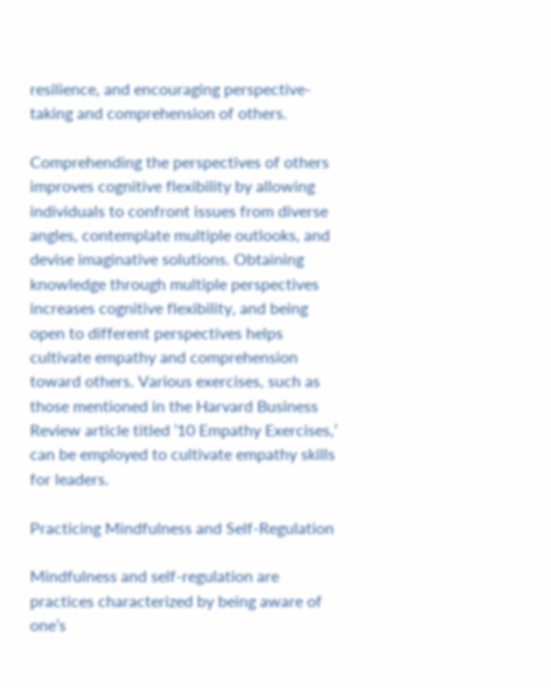resilience, and encouraging perspective-taking and comprehension of others.

Comprehending the perspectives of others improves cognitive flexibility by allowing individuals to confront issues from diverse angles, contemplate multiple outlooks, and devise imaginative solutions. Obtaining knowledge through multiple perspectives increases cognitive flexibility, and being open to different perspectives helps cultivate empathy and comprehension toward others. Various exercises, such as those mentioned in the Harvard Business Review article titled ’10 Empathy Exercises,’ can be employed to cultivate empathy skills for leaders.

Practicing Mindfulness and Self-Regulation

Mindfulness and self-regulation are practices characterized by being aware of one’s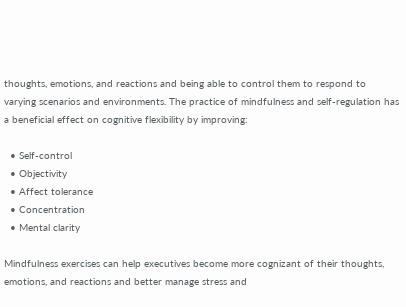thoughts, emotions, and reactions and being able to control them to respond to varying scenarios and environments. The practice of mindfulness and self-regulation has a beneficial effect on cognitive flexibility by improving:

  • Self-control
  • Objectivity
  • Affect tolerance
  • Concentration
  • Mental clarity

Mindfulness exercises can help executives become more cognizant of their thoughts, emotions, and reactions and better manage stress and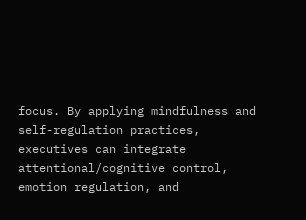focus. By applying mindfulness and self-regulation practices, executives can integrate attentional/cognitive control, emotion regulation, and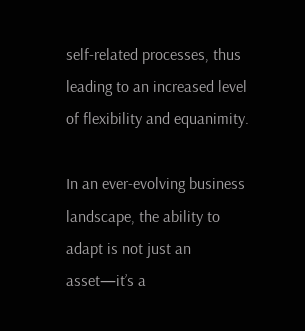self-related processes, thus leading to an increased level of flexibility and equanimity.

In an ever-evolving business landscape, the ability to adapt is not just an asset—it’s a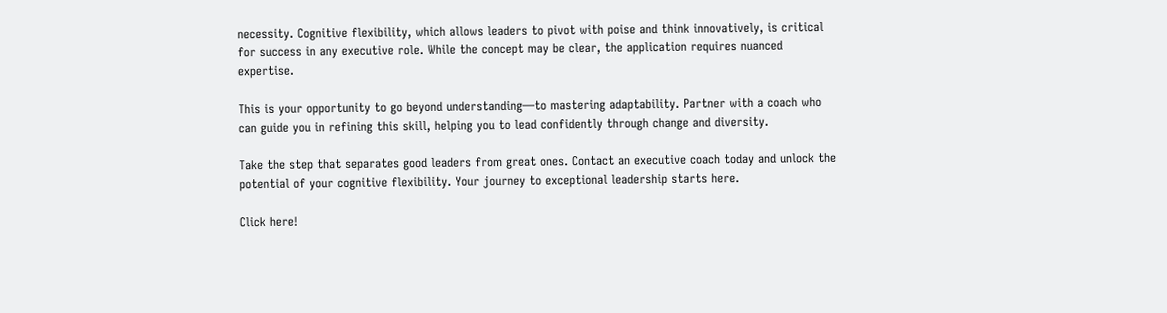necessity. Cognitive flexibility, which allows leaders to pivot with poise and think innovatively, is critical for success in any executive role. While the concept may be clear, the application requires nuanced expertise.

This is your opportunity to go beyond understanding—to mastering adaptability. Partner with a coach who can guide you in refining this skill, helping you to lead confidently through change and diversity.

Take the step that separates good leaders from great ones. Contact an executive coach today and unlock the potential of your cognitive flexibility. Your journey to exceptional leadership starts here.

Click here!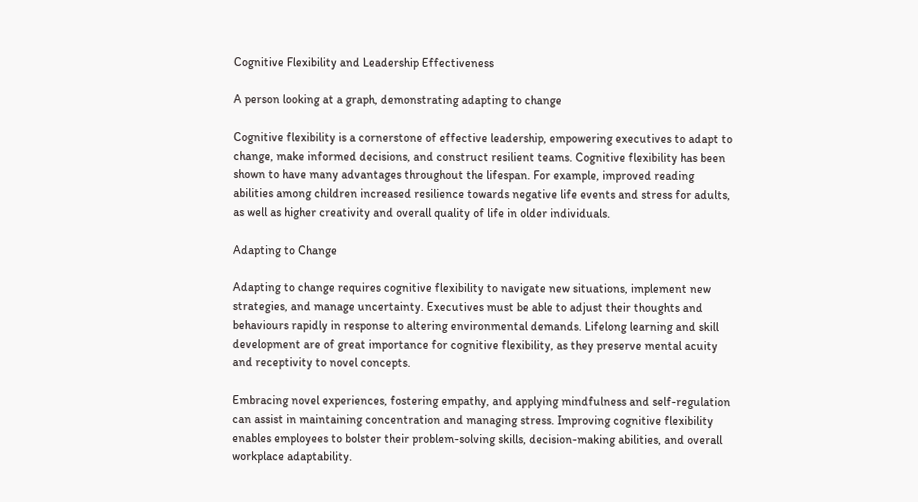Cognitive Flexibility and Leadership Effectiveness

A person looking at a graph, demonstrating adapting to change

Cognitive flexibility is a cornerstone of effective leadership, empowering executives to adapt to change, make informed decisions, and construct resilient teams. Cognitive flexibility has been shown to have many advantages throughout the lifespan. For example, improved reading abilities among children increased resilience towards negative life events and stress for adults, as well as higher creativity and overall quality of life in older individuals.

Adapting to Change

Adapting to change requires cognitive flexibility to navigate new situations, implement new strategies, and manage uncertainty. Executives must be able to adjust their thoughts and behaviours rapidly in response to altering environmental demands. Lifelong learning and skill development are of great importance for cognitive flexibility, as they preserve mental acuity and receptivity to novel concepts.

Embracing novel experiences, fostering empathy, and applying mindfulness and self-regulation can assist in maintaining concentration and managing stress. Improving cognitive flexibility enables employees to bolster their problem-solving skills, decision-making abilities, and overall workplace adaptability.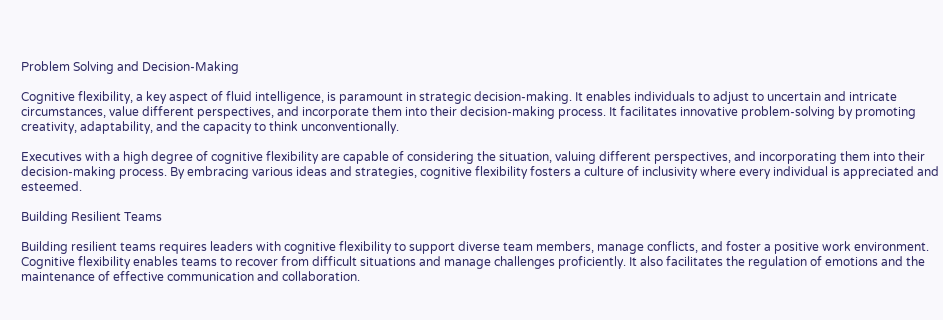Problem Solving and Decision-Making

Cognitive flexibility, a key aspect of fluid intelligence, is paramount in strategic decision-making. It enables individuals to adjust to uncertain and intricate circumstances, value different perspectives, and incorporate them into their decision-making process. It facilitates innovative problem-solving by promoting creativity, adaptability, and the capacity to think unconventionally.

Executives with a high degree of cognitive flexibility are capable of considering the situation, valuing different perspectives, and incorporating them into their decision-making process. By embracing various ideas and strategies, cognitive flexibility fosters a culture of inclusivity where every individual is appreciated and esteemed.

Building Resilient Teams

Building resilient teams requires leaders with cognitive flexibility to support diverse team members, manage conflicts, and foster a positive work environment. Cognitive flexibility enables teams to recover from difficult situations and manage challenges proficiently. It also facilitates the regulation of emotions and the maintenance of effective communication and collaboration.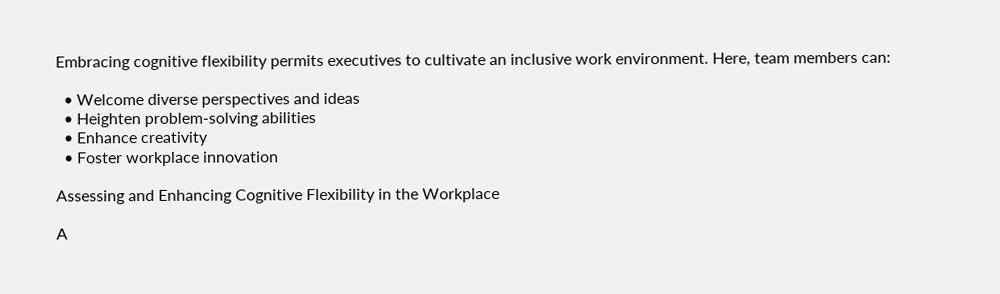Embracing cognitive flexibility permits executives to cultivate an inclusive work environment. Here, team members can:

  • Welcome diverse perspectives and ideas
  • Heighten problem-solving abilities
  • Enhance creativity
  • Foster workplace innovation

Assessing and Enhancing Cognitive Flexibility in the Workplace

A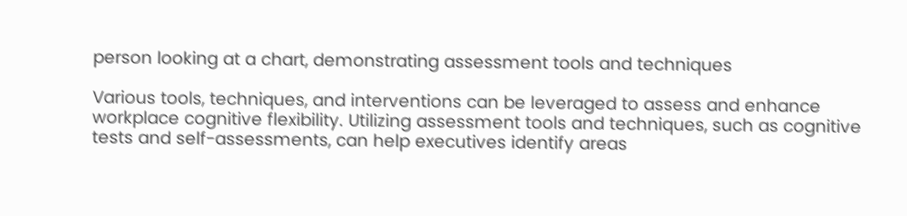person looking at a chart, demonstrating assessment tools and techniques

Various tools, techniques, and interventions can be leveraged to assess and enhance workplace cognitive flexibility. Utilizing assessment tools and techniques, such as cognitive tests and self-assessments, can help executives identify areas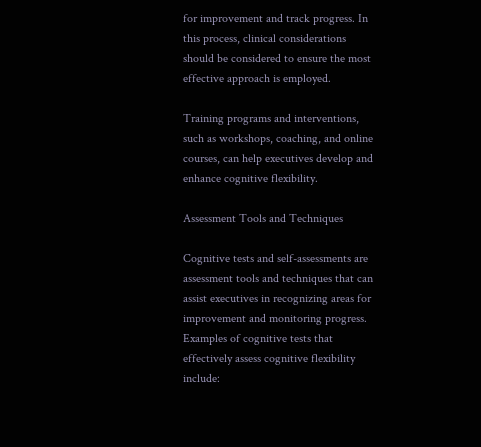for improvement and track progress. In this process, clinical considerations should be considered to ensure the most effective approach is employed.

Training programs and interventions, such as workshops, coaching, and online courses, can help executives develop and enhance cognitive flexibility.

Assessment Tools and Techniques

Cognitive tests and self-assessments are assessment tools and techniques that can assist executives in recognizing areas for improvement and monitoring progress. Examples of cognitive tests that effectively assess cognitive flexibility include: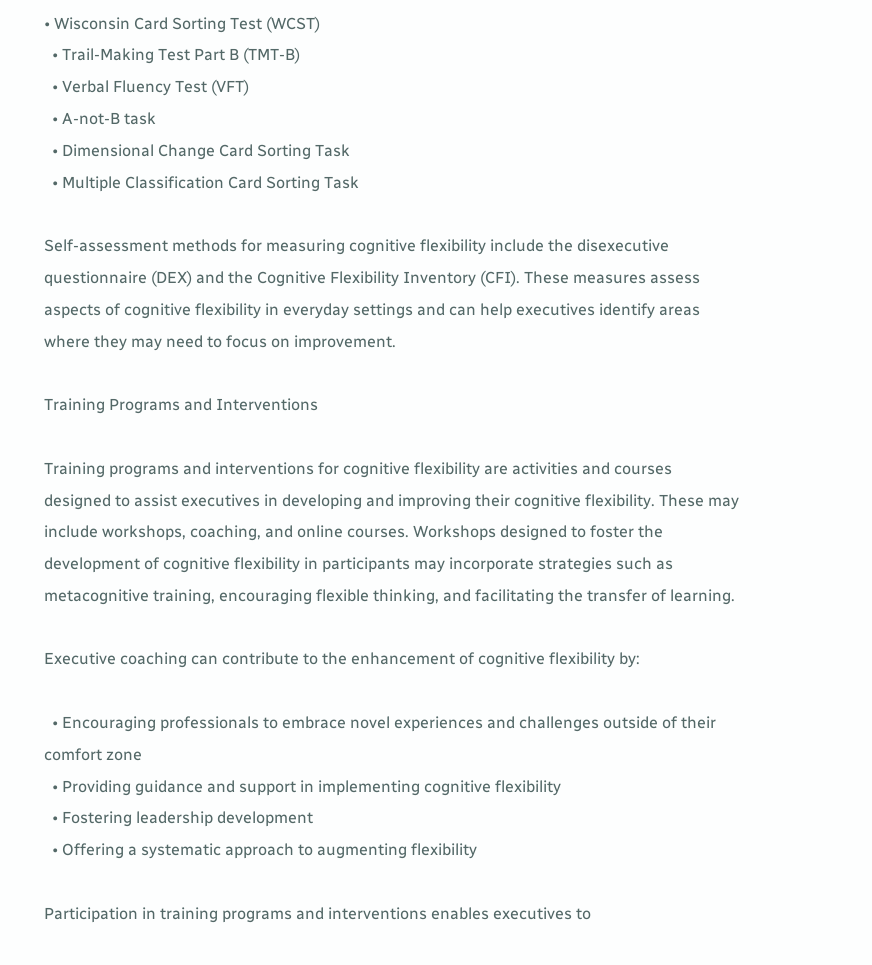• Wisconsin Card Sorting Test (WCST)
  • Trail-Making Test Part B (TMT-B)
  • Verbal Fluency Test (VFT)
  • A-not-B task
  • Dimensional Change Card Sorting Task
  • Multiple Classification Card Sorting Task

Self-assessment methods for measuring cognitive flexibility include the disexecutive questionnaire (DEX) and the Cognitive Flexibility Inventory (CFI). These measures assess aspects of cognitive flexibility in everyday settings and can help executives identify areas where they may need to focus on improvement.

Training Programs and Interventions

Training programs and interventions for cognitive flexibility are activities and courses designed to assist executives in developing and improving their cognitive flexibility. These may include workshops, coaching, and online courses. Workshops designed to foster the development of cognitive flexibility in participants may incorporate strategies such as metacognitive training, encouraging flexible thinking, and facilitating the transfer of learning.

Executive coaching can contribute to the enhancement of cognitive flexibility by:

  • Encouraging professionals to embrace novel experiences and challenges outside of their comfort zone
  • Providing guidance and support in implementing cognitive flexibility
  • Fostering leadership development
  • Offering a systematic approach to augmenting flexibility

Participation in training programs and interventions enables executives to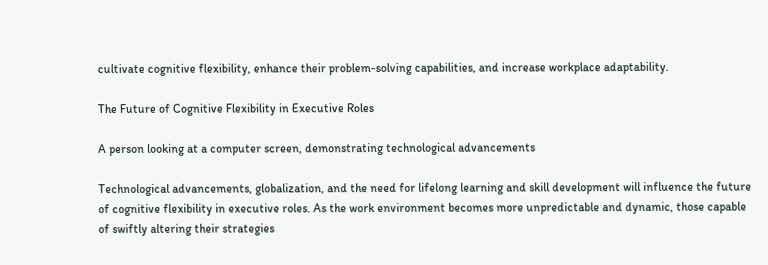cultivate cognitive flexibility, enhance their problem-solving capabilities, and increase workplace adaptability.

The Future of Cognitive Flexibility in Executive Roles

A person looking at a computer screen, demonstrating technological advancements

Technological advancements, globalization, and the need for lifelong learning and skill development will influence the future of cognitive flexibility in executive roles. As the work environment becomes more unpredictable and dynamic, those capable of swiftly altering their strategies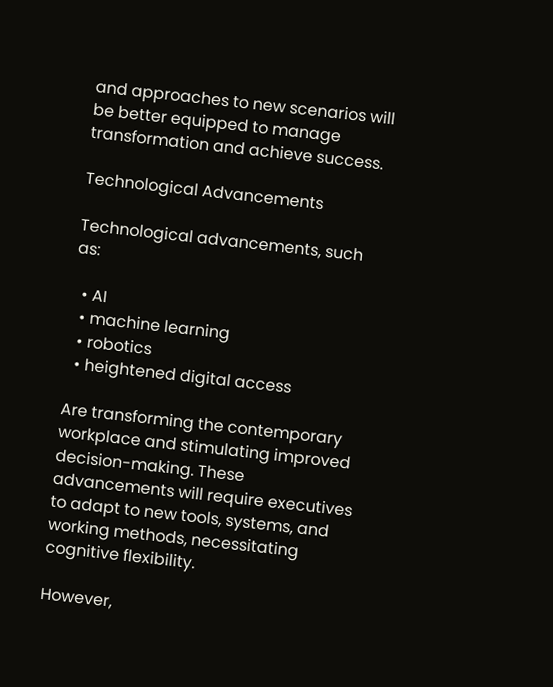and approaches to new scenarios will be better equipped to manage transformation and achieve success.

Technological Advancements

Technological advancements, such as:

  • AI
  • machine learning
  • robotics
  • heightened digital access

Are transforming the contemporary workplace and stimulating improved decision-making. These advancements will require executives to adapt to new tools, systems, and working methods, necessitating cognitive flexibility.

However,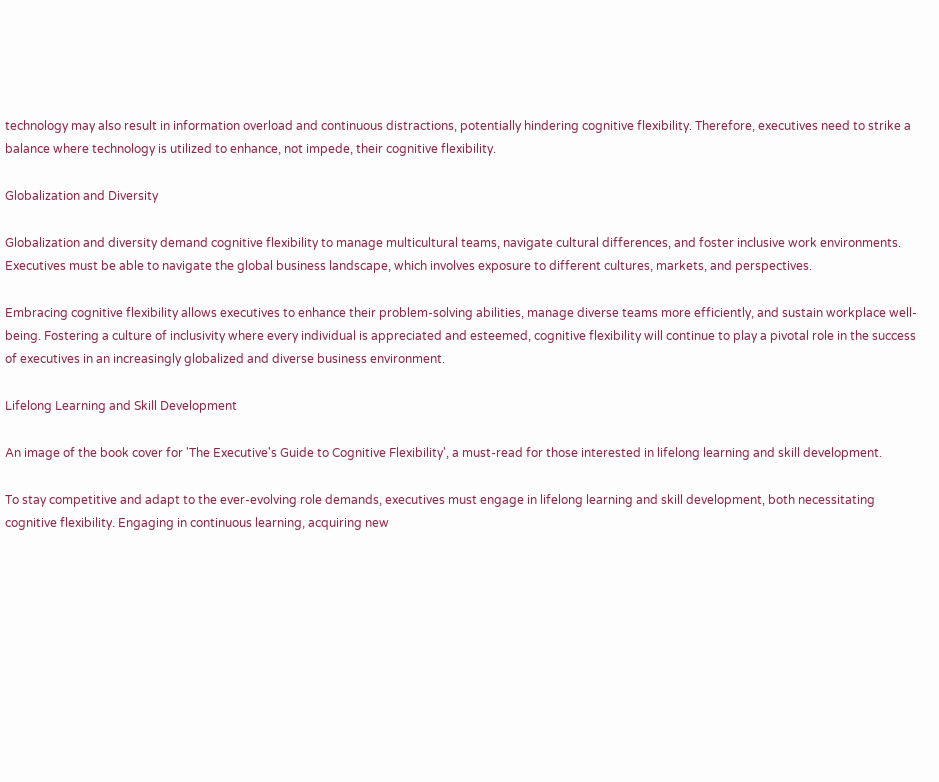technology may also result in information overload and continuous distractions, potentially hindering cognitive flexibility. Therefore, executives need to strike a balance where technology is utilized to enhance, not impede, their cognitive flexibility.

Globalization and Diversity

Globalization and diversity demand cognitive flexibility to manage multicultural teams, navigate cultural differences, and foster inclusive work environments. Executives must be able to navigate the global business landscape, which involves exposure to different cultures, markets, and perspectives.

Embracing cognitive flexibility allows executives to enhance their problem-solving abilities, manage diverse teams more efficiently, and sustain workplace well-being. Fostering a culture of inclusivity where every individual is appreciated and esteemed, cognitive flexibility will continue to play a pivotal role in the success of executives in an increasingly globalized and diverse business environment.

Lifelong Learning and Skill Development

An image of the book cover for 'The Executive's Guide to Cognitive Flexibility', a must-read for those interested in lifelong learning and skill development.

To stay competitive and adapt to the ever-evolving role demands, executives must engage in lifelong learning and skill development, both necessitating cognitive flexibility. Engaging in continuous learning, acquiring new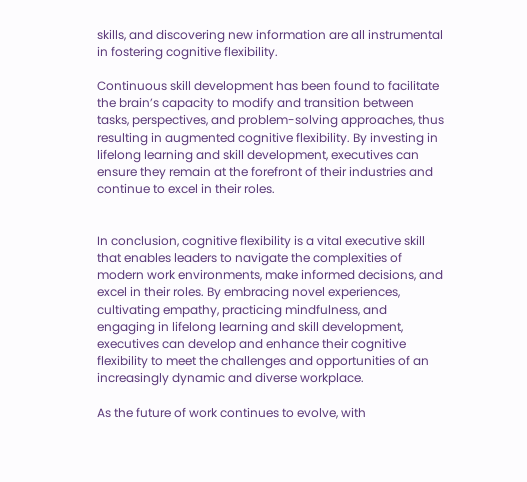skills, and discovering new information are all instrumental in fostering cognitive flexibility.

Continuous skill development has been found to facilitate the brain’s capacity to modify and transition between tasks, perspectives, and problem-solving approaches, thus resulting in augmented cognitive flexibility. By investing in lifelong learning and skill development, executives can ensure they remain at the forefront of their industries and continue to excel in their roles.


In conclusion, cognitive flexibility is a vital executive skill that enables leaders to navigate the complexities of modern work environments, make informed decisions, and excel in their roles. By embracing novel experiences, cultivating empathy, practicing mindfulness, and engaging in lifelong learning and skill development, executives can develop and enhance their cognitive flexibility to meet the challenges and opportunities of an increasingly dynamic and diverse workplace.

As the future of work continues to evolve, with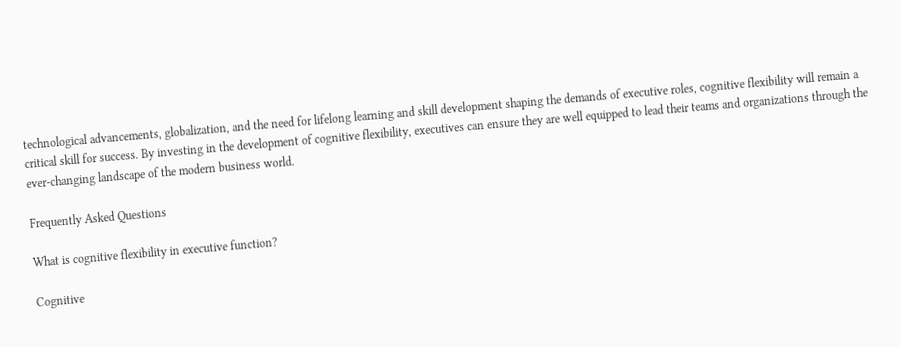technological advancements, globalization, and the need for lifelong learning and skill development shaping the demands of executive roles, cognitive flexibility will remain a critical skill for success. By investing in the development of cognitive flexibility, executives can ensure they are well equipped to lead their teams and organizations through the ever-changing landscape of the modern business world.

Frequently Asked Questions

What is cognitive flexibility in executive function?

Cognitive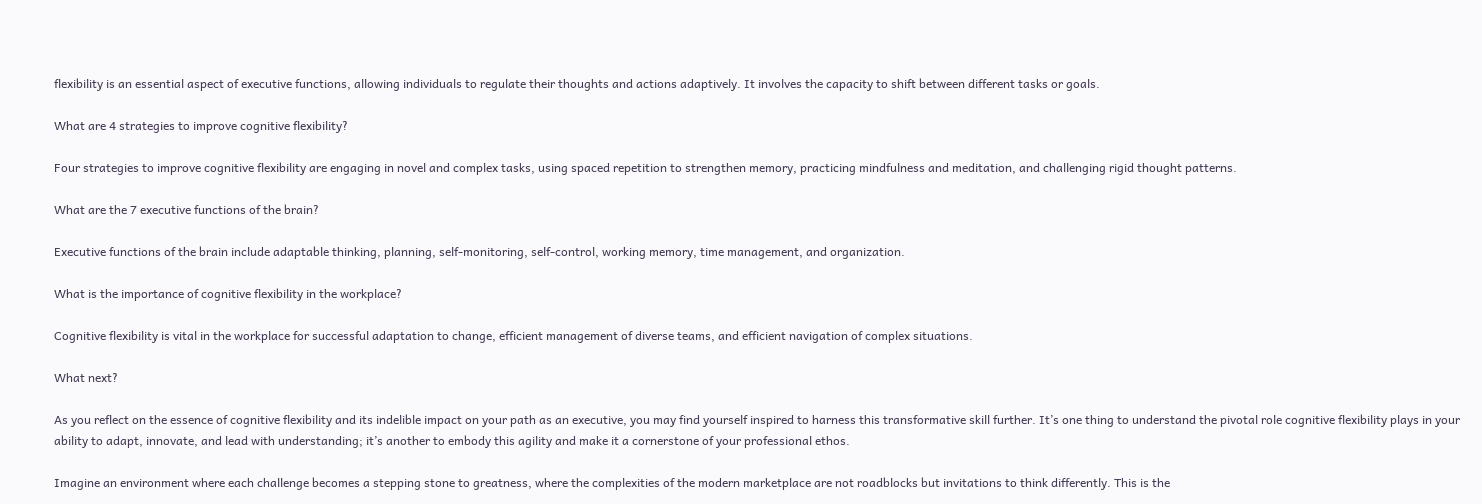flexibility is an essential aspect of executive functions, allowing individuals to regulate their thoughts and actions adaptively. It involves the capacity to shift between different tasks or goals.

What are 4 strategies to improve cognitive flexibility?

Four strategies to improve cognitive flexibility are engaging in novel and complex tasks, using spaced repetition to strengthen memory, practicing mindfulness and meditation, and challenging rigid thought patterns.

What are the 7 executive functions of the brain?

Executive functions of the brain include adaptable thinking, planning, self-monitoring, self-control, working memory, time management, and organization.

What is the importance of cognitive flexibility in the workplace?

Cognitive flexibility is vital in the workplace for successful adaptation to change, efficient management of diverse teams, and efficient navigation of complex situations.

What next?

As you reflect on the essence of cognitive flexibility and its indelible impact on your path as an executive, you may find yourself inspired to harness this transformative skill further. It’s one thing to understand the pivotal role cognitive flexibility plays in your ability to adapt, innovate, and lead with understanding; it’s another to embody this agility and make it a cornerstone of your professional ethos.

Imagine an environment where each challenge becomes a stepping stone to greatness, where the complexities of the modern marketplace are not roadblocks but invitations to think differently. This is the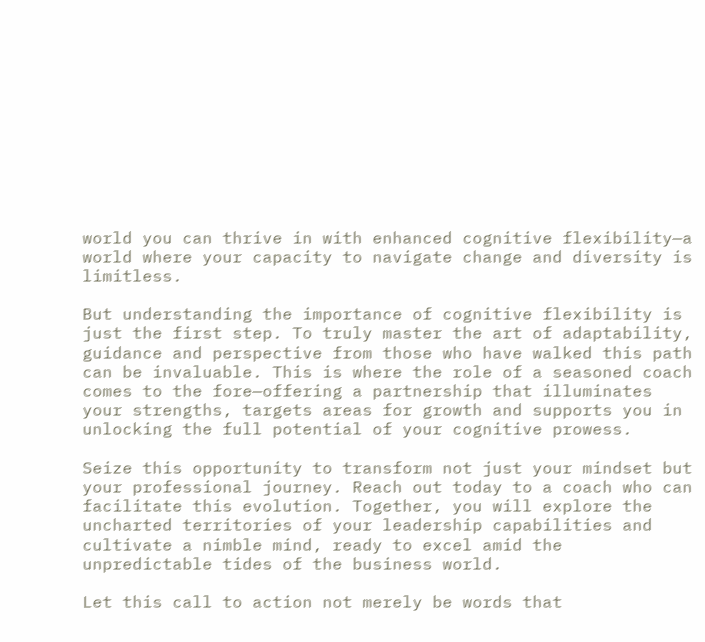world you can thrive in with enhanced cognitive flexibility—a world where your capacity to navigate change and diversity is limitless.

But understanding the importance of cognitive flexibility is just the first step. To truly master the art of adaptability, guidance and perspective from those who have walked this path can be invaluable. This is where the role of a seasoned coach comes to the fore—offering a partnership that illuminates your strengths, targets areas for growth and supports you in unlocking the full potential of your cognitive prowess.

Seize this opportunity to transform not just your mindset but your professional journey. Reach out today to a coach who can facilitate this evolution. Together, you will explore the uncharted territories of your leadership capabilities and cultivate a nimble mind, ready to excel amid the unpredictable tides of the business world.

Let this call to action not merely be words that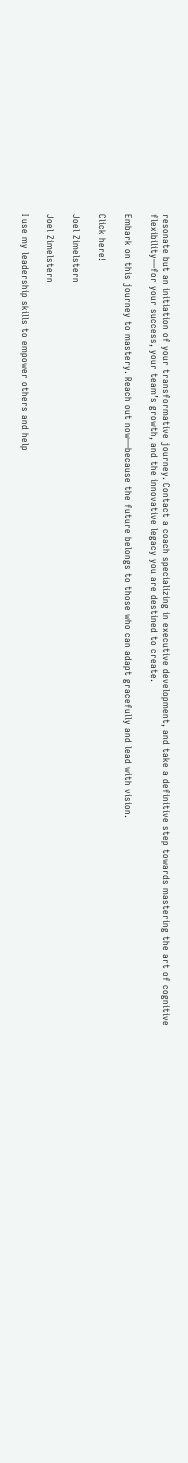resonate but an initiation of your transformative journey. Contact a coach specializing in executive development, and take a definitive step towards mastering the art of cognitive flexibility—for your success, your team’s growth, and the innovative legacy you are destined to create.

Embark on this journey to mastery. Reach out now—because the future belongs to those who can adapt gracefully and lead with vision.

Click here!

Joel Zimelstern

Joel Zimelstern

I use my leadership skills to empower others and help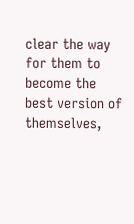clear the way for them to become the best version of themselves,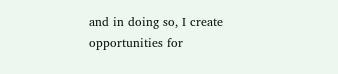and in doing so, I create opportunities for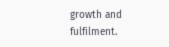growth and fulfilment.